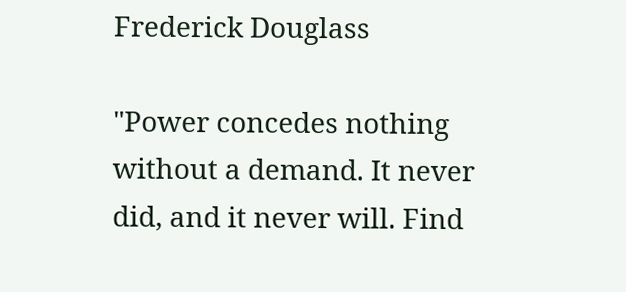Frederick Douglass

"Power concedes nothing without a demand. It never did, and it never will. Find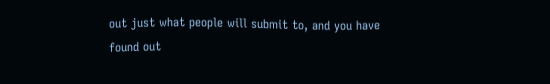out just what people will submit to, and you have found out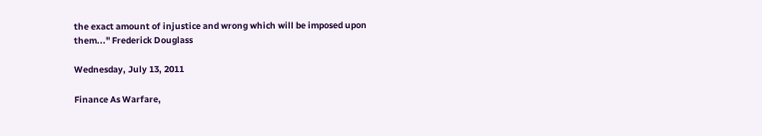the exact amount of injustice and wrong which will be imposed upon them..." Frederick Douglass

Wednesday, July 13, 2011

Finance As Warfare,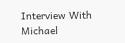Interview With Michael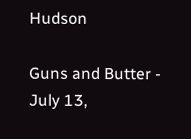Hudson

Guns and Butter - July 13,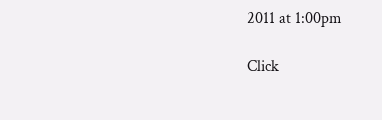2011 at 1:00pm

Click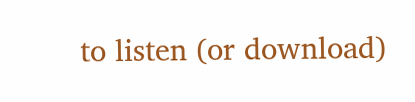to listen (or download)